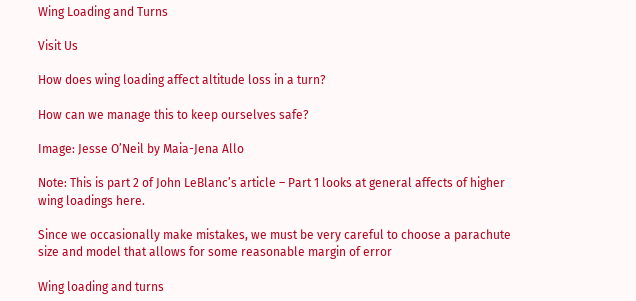Wing Loading and Turns

Visit Us

How does wing loading affect altitude loss in a turn?

How can we manage this to keep ourselves safe?

Image: Jesse O’Neil by Maia-Jena Allo

Note: This is part 2 of John LeBlanc’s article – Part 1 looks at general affects of higher wing loadings here.

Since we occasionally make mistakes, we must be very careful to choose a parachute size and model that allows for some reasonable margin of error

Wing loading and turns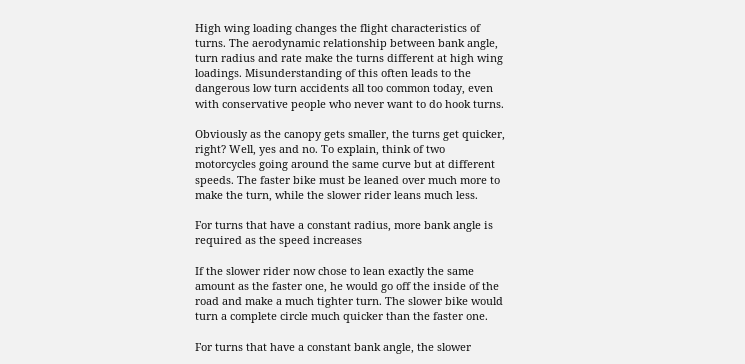High wing loading changes the flight characteristics of turns. The aerodynamic relationship between bank angle, turn radius and rate make the turns different at high wing loadings. Misunderstanding of this often leads to the dangerous low turn accidents all too common today, even with conservative people who never want to do hook turns.

Obviously as the canopy gets smaller, the turns get quicker, right? Well, yes and no. To explain, think of two motorcycles going around the same curve but at different speeds. The faster bike must be leaned over much more to make the turn, while the slower rider leans much less.

For turns that have a constant radius, more bank angle is required as the speed increases

If the slower rider now chose to lean exactly the same amount as the faster one, he would go off the inside of the road and make a much tighter turn. The slower bike would turn a complete circle much quicker than the faster one.

For turns that have a constant bank angle, the slower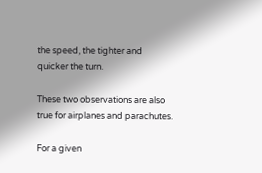the speed, the tighter and quicker the turn.

These two observations are also true for airplanes and parachutes.

For a given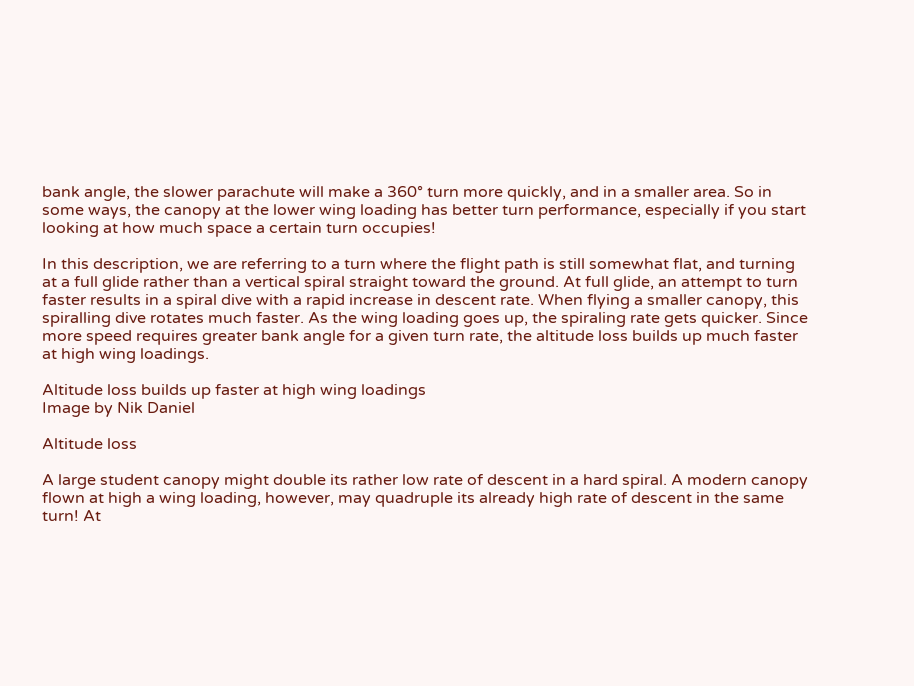bank angle, the slower parachute will make a 360° turn more quickly, and in a smaller area. So in some ways, the canopy at the lower wing loading has better turn performance, especially if you start looking at how much space a certain turn occupies!

In this description, we are referring to a turn where the flight path is still somewhat flat, and turning at a full glide rather than a vertical spiral straight toward the ground. At full glide, an attempt to turn faster results in a spiral dive with a rapid increase in descent rate. When flying a smaller canopy, this spiralling dive rotates much faster. As the wing loading goes up, the spiraling rate gets quicker. Since more speed requires greater bank angle for a given turn rate, the altitude loss builds up much faster at high wing loadings.

Altitude loss builds up faster at high wing loadings
Image by Nik Daniel

Altitude loss

A large student canopy might double its rather low rate of descent in a hard spiral. A modern canopy flown at high a wing loading, however, may quadruple its already high rate of descent in the same turn! At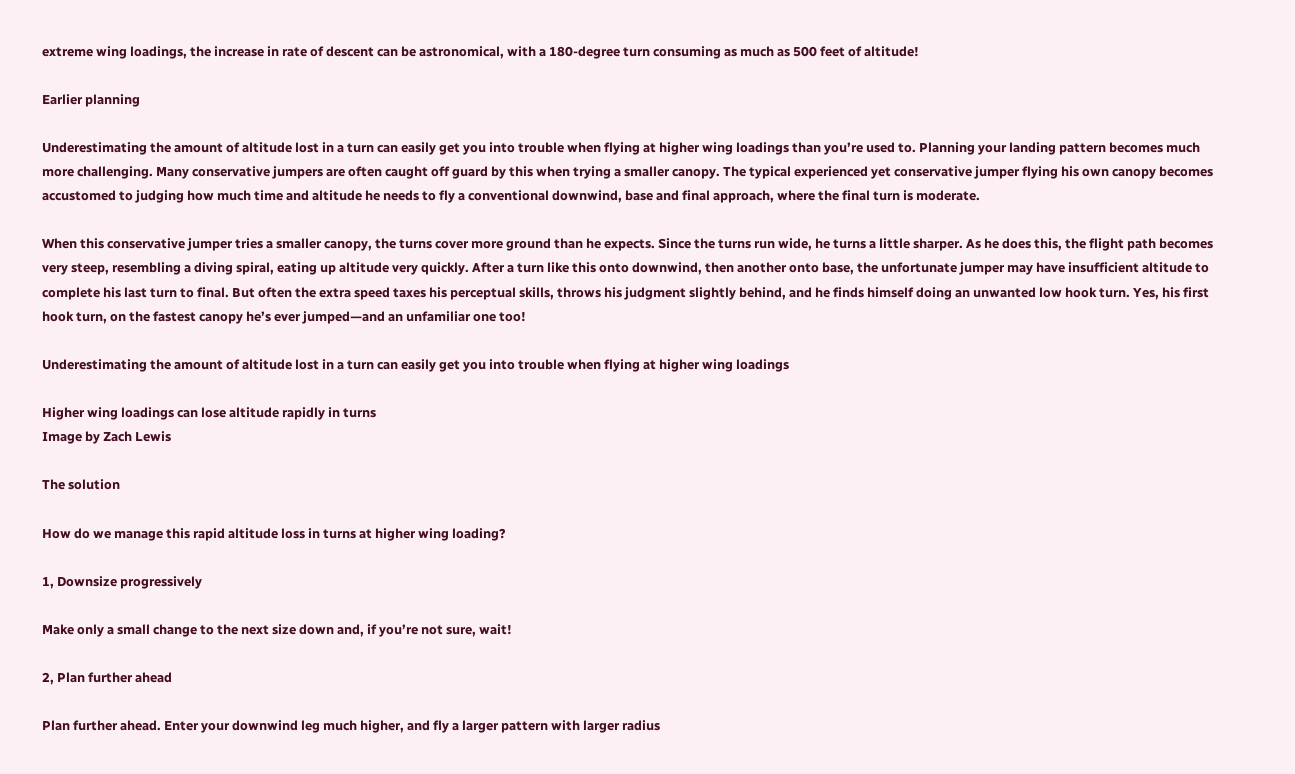extreme wing loadings, the increase in rate of descent can be astronomical, with a 180-degree turn consuming as much as 500 feet of altitude!

Earlier planning

Underestimating the amount of altitude lost in a turn can easily get you into trouble when flying at higher wing loadings than you’re used to. Planning your landing pattern becomes much more challenging. Many conservative jumpers are often caught off guard by this when trying a smaller canopy. The typical experienced yet conservative jumper flying his own canopy becomes accustomed to judging how much time and altitude he needs to fly a conventional downwind, base and final approach, where the final turn is moderate.

When this conservative jumper tries a smaller canopy, the turns cover more ground than he expects. Since the turns run wide, he turns a little sharper. As he does this, the flight path becomes very steep, resembling a diving spiral, eating up altitude very quickly. After a turn like this onto downwind, then another onto base, the unfortunate jumper may have insufficient altitude to complete his last turn to final. But often the extra speed taxes his perceptual skills, throws his judgment slightly behind, and he finds himself doing an unwanted low hook turn. Yes, his first hook turn, on the fastest canopy he’s ever jumped—and an unfamiliar one too!

Underestimating the amount of altitude lost in a turn can easily get you into trouble when flying at higher wing loadings

Higher wing loadings can lose altitude rapidly in turns
Image by Zach Lewis

The solution

How do we manage this rapid altitude loss in turns at higher wing loading?

1, Downsize progressively

Make only a small change to the next size down and, if you’re not sure, wait!

2, Plan further ahead

Plan further ahead. Enter your downwind leg much higher, and fly a larger pattern with larger radius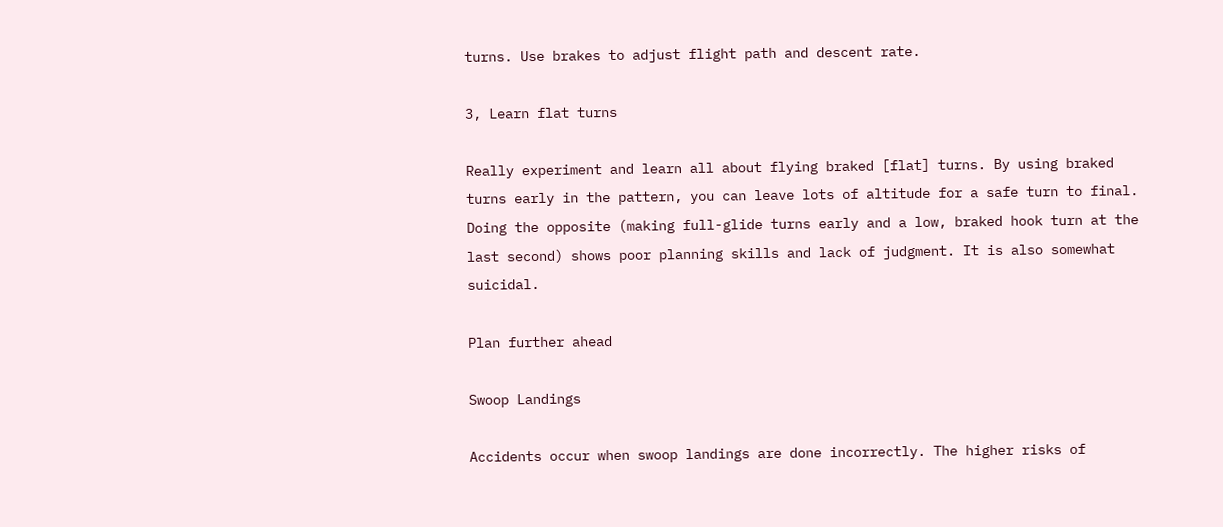turns. Use brakes to adjust flight path and descent rate.

3, Learn flat turns

Really experiment and learn all about flying braked [flat] turns. By using braked turns early in the pattern, you can leave lots of altitude for a safe turn to final. Doing the opposite (making full-glide turns early and a low, braked hook turn at the last second) shows poor planning skills and lack of judgment. It is also somewhat suicidal.

Plan further ahead

Swoop Landings

Accidents occur when swoop landings are done incorrectly. The higher risks of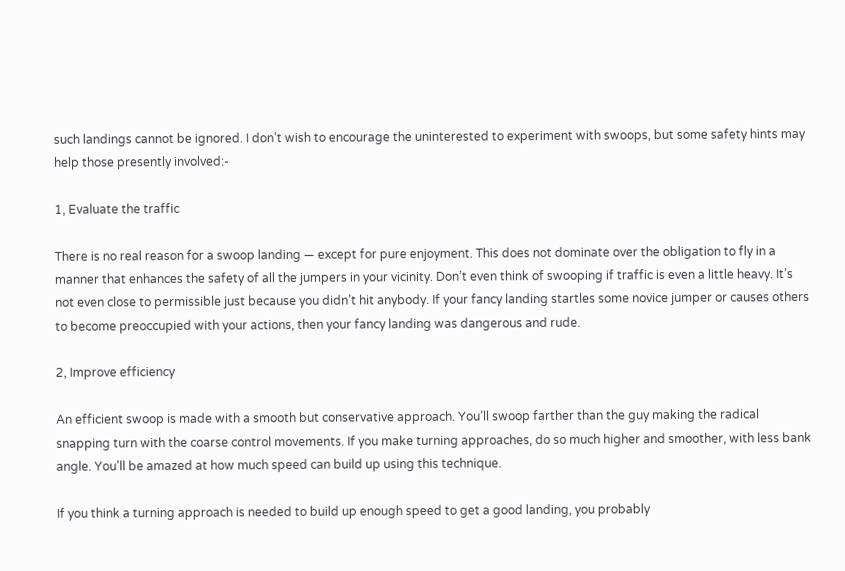such landings cannot be ignored. I don’t wish to encourage the uninterested to experiment with swoops, but some safety hints may help those presently involved:-

1, Evaluate the traffic

There is no real reason for a swoop landing — except for pure enjoyment. This does not dominate over the obligation to fly in a manner that enhances the safety of all the jumpers in your vicinity. Don’t even think of swooping if traffic is even a little heavy. It’s not even close to permissible just because you didn’t hit anybody. If your fancy landing startles some novice jumper or causes others to become preoccupied with your actions, then your fancy landing was dangerous and rude.

2, Improve efficiency

An efficient swoop is made with a smooth but conservative approach. You’ll swoop farther than the guy making the radical snapping turn with the coarse control movements. If you make turning approaches, do so much higher and smoother, with less bank angle. You’ll be amazed at how much speed can build up using this technique.

If you think a turning approach is needed to build up enough speed to get a good landing, you probably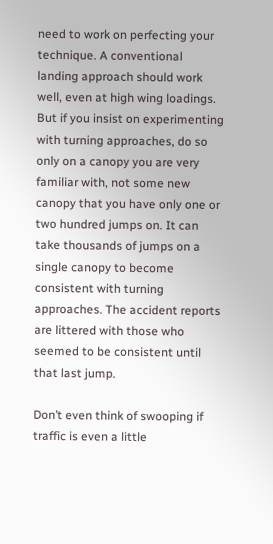need to work on perfecting your technique. A conventional landing approach should work well, even at high wing loadings. But if you insist on experimenting with turning approaches, do so only on a canopy you are very familiar with, not some new canopy that you have only one or two hundred jumps on. It can take thousands of jumps on a single canopy to become consistent with turning approaches. The accident reports are littered with those who seemed to be consistent until that last jump.

Don’t even think of swooping if traffic is even a little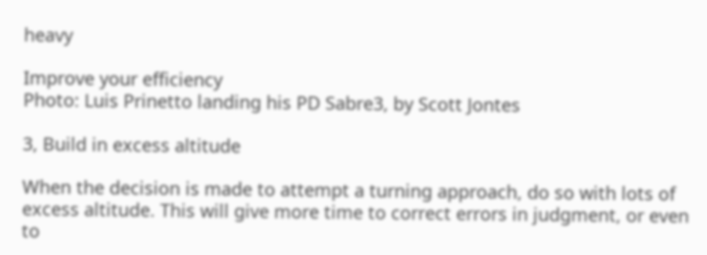heavy

Improve your efficiency
Photo: Luis Prinetto landing his PD Sabre3, by Scott Jontes

3, Build in excess altitude

When the decision is made to attempt a turning approach, do so with lots of excess altitude. This will give more time to correct errors in judgment, or even to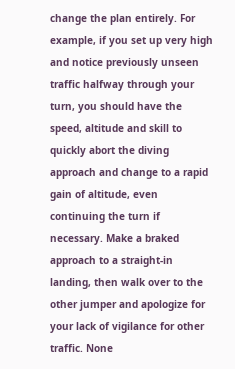change the plan entirely. For example, if you set up very high and notice previously unseen traffic halfway through your turn, you should have the speed, altitude and skill to quickly abort the diving approach and change to a rapid gain of altitude, even continuing the turn if necessary. Make a braked approach to a straight-in landing, then walk over to the other jumper and apologize for your lack of vigilance for other traffic. None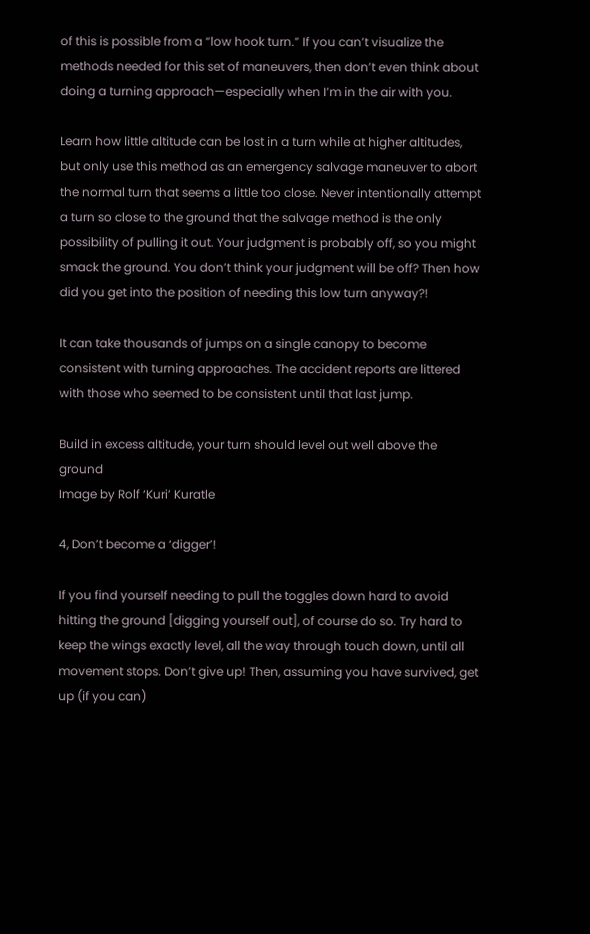of this is possible from a “low hook turn.” If you can’t visualize the methods needed for this set of maneuvers, then don’t even think about doing a turning approach—especially when I’m in the air with you.

Learn how little altitude can be lost in a turn while at higher altitudes, but only use this method as an emergency salvage maneuver to abort the normal turn that seems a little too close. Never intentionally attempt a turn so close to the ground that the salvage method is the only possibility of pulling it out. Your judgment is probably off, so you might smack the ground. You don’t think your judgment will be off? Then how did you get into the position of needing this low turn anyway?!

It can take thousands of jumps on a single canopy to become consistent with turning approaches. The accident reports are littered with those who seemed to be consistent until that last jump.

Build in excess altitude, your turn should level out well above the ground
Image by Rolf ‘Kuri’ Kuratle

4, Don’t become a ‘digger’!

If you find yourself needing to pull the toggles down hard to avoid hitting the ground [digging yourself out], of course do so. Try hard to keep the wings exactly level, all the way through touch down, until all movement stops. Don’t give up! Then, assuming you have survived, get up (if you can)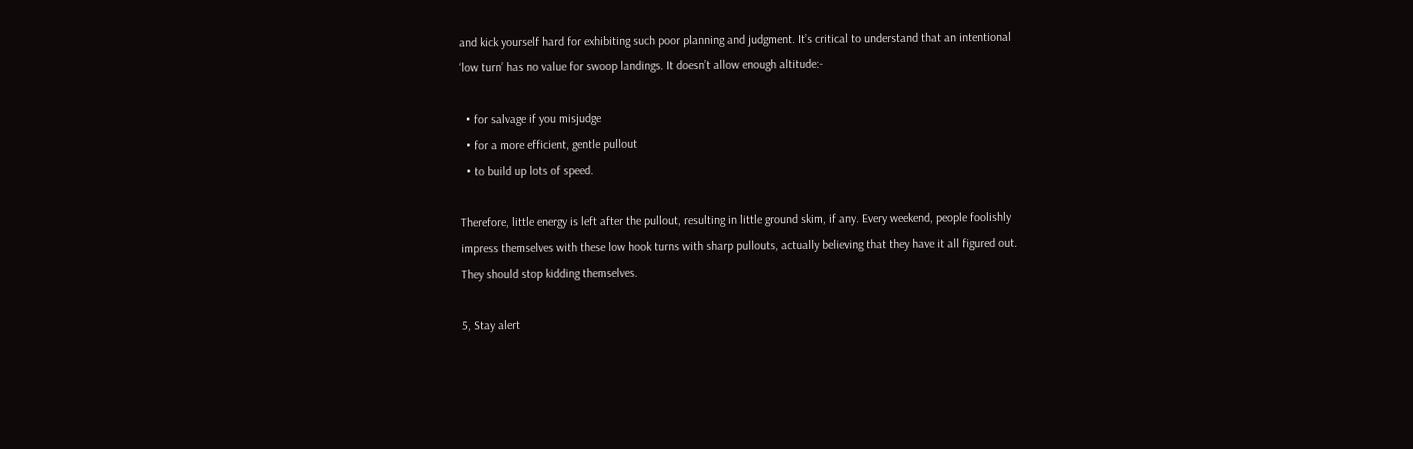and kick yourself hard for exhibiting such poor planning and judgment. It’s critical to understand that an intentional ‘low turn’ has no value for swoop landings. It doesn’t allow enough altitude:-

  • for salvage if you misjudge
  • for a more efficient, gentle pullout
  • to build up lots of speed.

Therefore, little energy is left after the pullout, resulting in little ground skim, if any. Every weekend, people foolishly impress themselves with these low hook turns with sharp pullouts, actually believing that they have it all figured out. They should stop kidding themselves.

5, Stay alert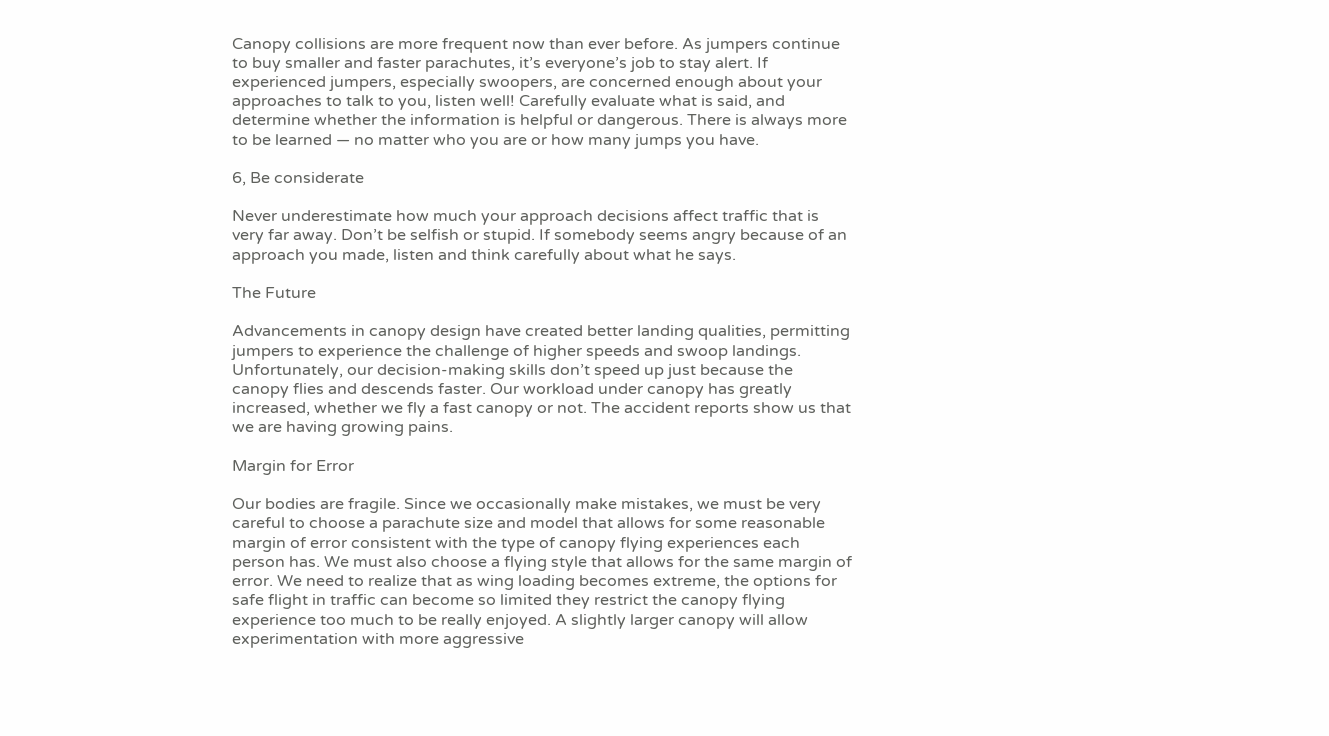Canopy collisions are more frequent now than ever before. As jumpers continue to buy smaller and faster parachutes, it’s everyone’s job to stay alert. If experienced jumpers, especially swoopers, are concerned enough about your approaches to talk to you, listen well! Carefully evaluate what is said, and determine whether the information is helpful or dangerous. There is always more to be learned — no matter who you are or how many jumps you have.

6, Be considerate

Never underestimate how much your approach decisions affect traffic that is very far away. Don’t be selfish or stupid. If somebody seems angry because of an approach you made, listen and think carefully about what he says.

The Future

Advancements in canopy design have created better landing qualities, permitting jumpers to experience the challenge of higher speeds and swoop landings. Unfortunately, our decision-making skills don’t speed up just because the canopy flies and descends faster. Our workload under canopy has greatly increased, whether we fly a fast canopy or not. The accident reports show us that we are having growing pains.

Margin for Error

Our bodies are fragile. Since we occasionally make mistakes, we must be very careful to choose a parachute size and model that allows for some reasonable margin of error consistent with the type of canopy flying experiences each person has. We must also choose a flying style that allows for the same margin of error. We need to realize that as wing loading becomes extreme, the options for safe flight in traffic can become so limited they restrict the canopy flying experience too much to be really enjoyed. A slightly larger canopy will allow experimentation with more aggressive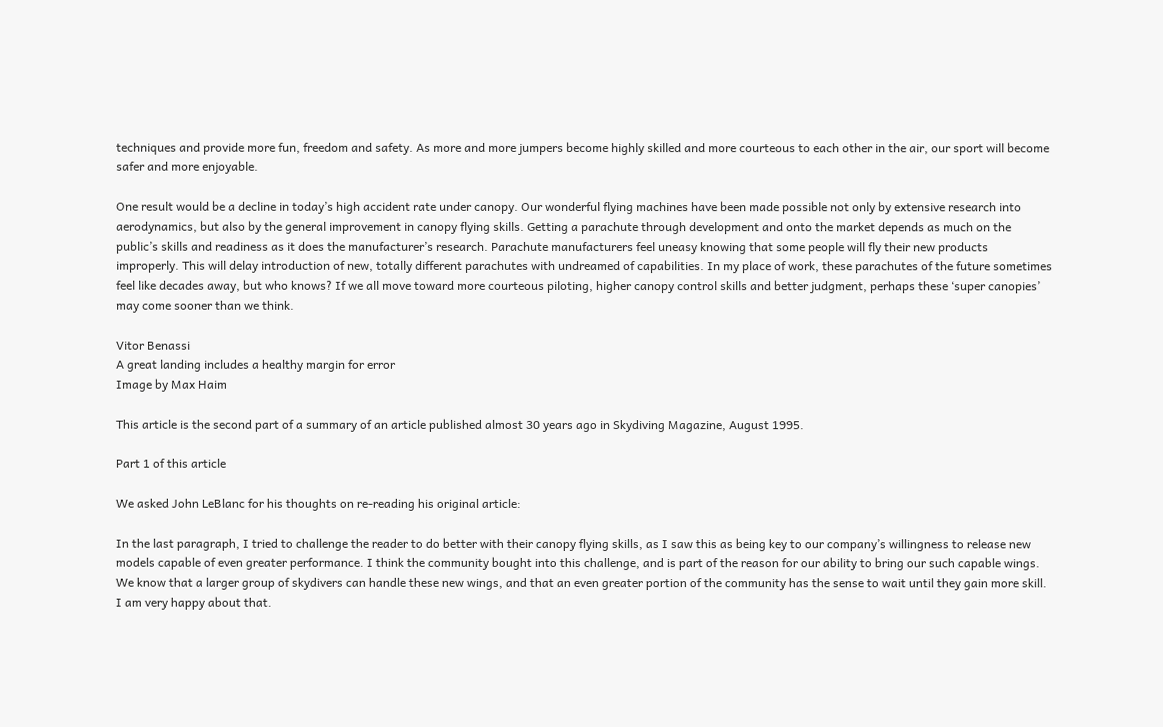techniques and provide more fun, freedom and safety. As more and more jumpers become highly skilled and more courteous to each other in the air, our sport will become safer and more enjoyable.

One result would be a decline in today’s high accident rate under canopy. Our wonderful flying machines have been made possible not only by extensive research into aerodynamics, but also by the general improvement in canopy flying skills. Getting a parachute through development and onto the market depends as much on the public’s skills and readiness as it does the manufacturer’s research. Parachute manufacturers feel uneasy knowing that some people will fly their new products improperly. This will delay introduction of new, totally different parachutes with undreamed of capabilities. In my place of work, these parachutes of the future sometimes feel like decades away, but who knows? If we all move toward more courteous piloting, higher canopy control skills and better judgment, perhaps these ‘super canopies’ may come sooner than we think.

Vitor Benassi
A great landing includes a healthy margin for error
Image by Max Haim

This article is the second part of a summary of an article published almost 30 years ago in Skydiving Magazine, August 1995.

Part 1 of this article

We asked John LeBlanc for his thoughts on re-reading his original article:

In the last paragraph, I tried to challenge the reader to do better with their canopy flying skills, as I saw this as being key to our company’s willingness to release new models capable of even greater performance. I think the community bought into this challenge, and is part of the reason for our ability to bring our such capable wings. We know that a larger group of skydivers can handle these new wings, and that an even greater portion of the community has the sense to wait until they gain more skill. I am very happy about that.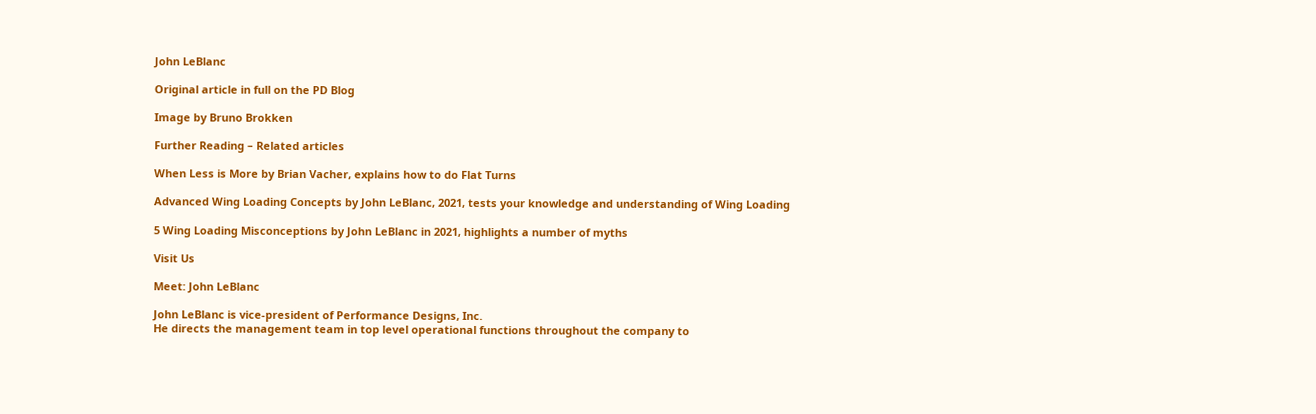John LeBlanc

Original article in full on the PD Blog

Image by Bruno Brokken

Further Reading – Related articles

When Less is More by Brian Vacher, explains how to do Flat Turns

Advanced Wing Loading Concepts by John LeBlanc, 2021, tests your knowledge and understanding of Wing Loading

5 Wing Loading Misconceptions by John LeBlanc in 2021, highlights a number of myths

Visit Us

Meet: John LeBlanc

John LeBlanc is vice-president of Performance Designs, Inc.
He directs the management team in top level operational functions throughout the company to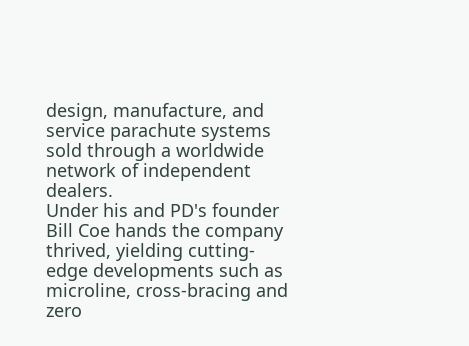design, manufacture, and service parachute systems sold through a worldwide network of independent dealers.
Under his and PD's founder Bill Coe hands the company thrived, yielding cutting-edge developments such as microline, cross-bracing and zero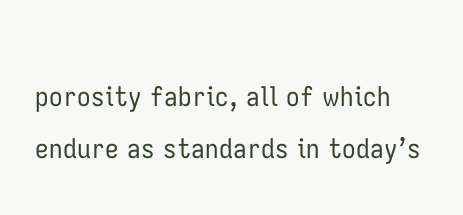porosity fabric, all of which endure as standards in today’s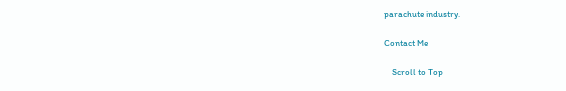parachute industry.

Contact Me

    Scroll to Top